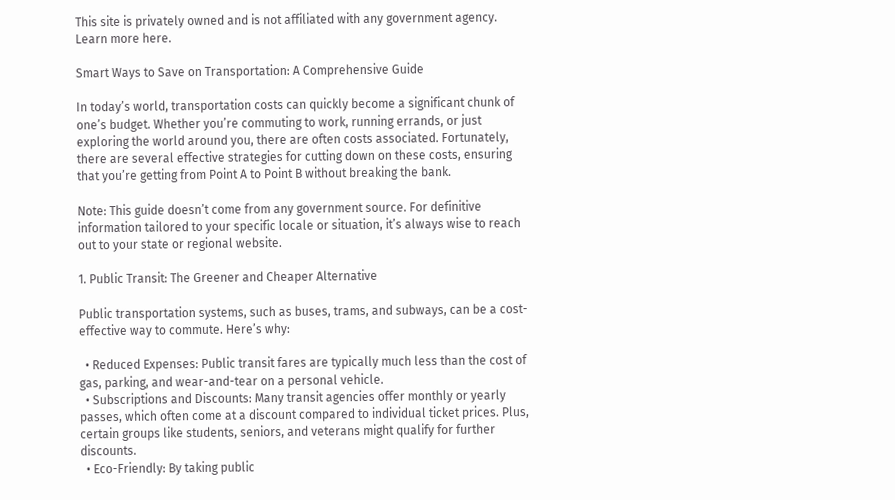This site is privately owned and is not affiliated with any government agency. Learn more here.

Smart Ways to Save on Transportation: A Comprehensive Guide

In today’s world, transportation costs can quickly become a significant chunk of one’s budget. Whether you’re commuting to work, running errands, or just exploring the world around you, there are often costs associated. Fortunately, there are several effective strategies for cutting down on these costs, ensuring that you’re getting from Point A to Point B without breaking the bank.

Note: This guide doesn’t come from any government source. For definitive information tailored to your specific locale or situation, it’s always wise to reach out to your state or regional website.

1. Public Transit: The Greener and Cheaper Alternative

Public transportation systems, such as buses, trams, and subways, can be a cost-effective way to commute. Here’s why:

  • Reduced Expenses: Public transit fares are typically much less than the cost of gas, parking, and wear-and-tear on a personal vehicle.
  • Subscriptions and Discounts: Many transit agencies offer monthly or yearly passes, which often come at a discount compared to individual ticket prices. Plus, certain groups like students, seniors, and veterans might qualify for further discounts.
  • Eco-Friendly: By taking public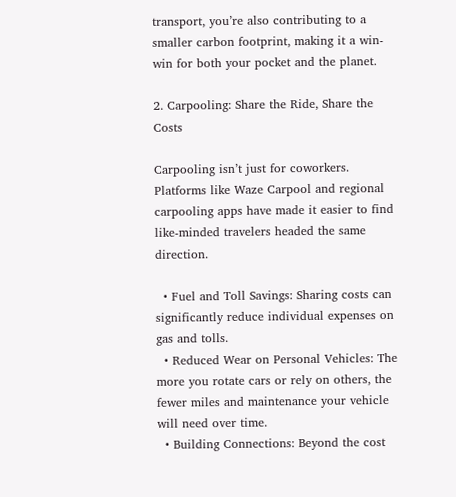transport, you’re also contributing to a smaller carbon footprint, making it a win-win for both your pocket and the planet.

2. Carpooling: Share the Ride, Share the Costs

Carpooling isn’t just for coworkers. Platforms like Waze Carpool and regional carpooling apps have made it easier to find like-minded travelers headed the same direction.

  • Fuel and Toll Savings: Sharing costs can significantly reduce individual expenses on gas and tolls.
  • Reduced Wear on Personal Vehicles: The more you rotate cars or rely on others, the fewer miles and maintenance your vehicle will need over time.
  • Building Connections: Beyond the cost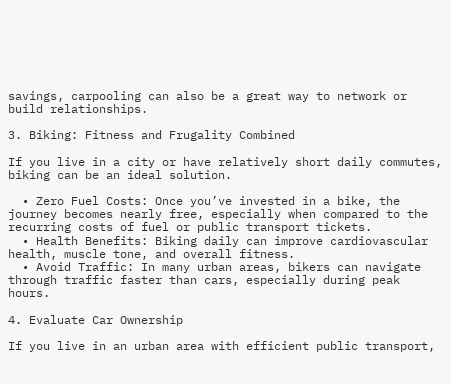savings, carpooling can also be a great way to network or build relationships.

3. Biking: Fitness and Frugality Combined

If you live in a city or have relatively short daily commutes, biking can be an ideal solution.

  • Zero Fuel Costs: Once you’ve invested in a bike, the journey becomes nearly free, especially when compared to the recurring costs of fuel or public transport tickets.
  • Health Benefits: Biking daily can improve cardiovascular health, muscle tone, and overall fitness.
  • Avoid Traffic: In many urban areas, bikers can navigate through traffic faster than cars, especially during peak hours.

4. Evaluate Car Ownership

If you live in an urban area with efficient public transport,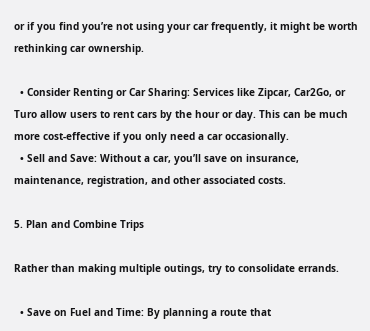or if you find you’re not using your car frequently, it might be worth rethinking car ownership.

  • Consider Renting or Car Sharing: Services like Zipcar, Car2Go, or Turo allow users to rent cars by the hour or day. This can be much more cost-effective if you only need a car occasionally.
  • Sell and Save: Without a car, you’ll save on insurance, maintenance, registration, and other associated costs.

5. Plan and Combine Trips

Rather than making multiple outings, try to consolidate errands.

  • Save on Fuel and Time: By planning a route that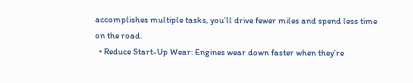accomplishes multiple tasks, you’ll drive fewer miles and spend less time on the road.
  • Reduce Start-Up Wear: Engines wear down faster when they’re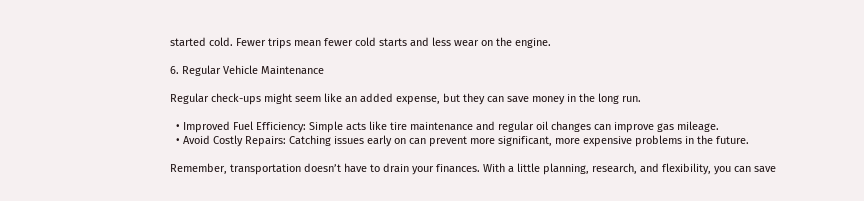started cold. Fewer trips mean fewer cold starts and less wear on the engine.

6. Regular Vehicle Maintenance

Regular check-ups might seem like an added expense, but they can save money in the long run.

  • Improved Fuel Efficiency: Simple acts like tire maintenance and regular oil changes can improve gas mileage.
  • Avoid Costly Repairs: Catching issues early on can prevent more significant, more expensive problems in the future.

Remember, transportation doesn’t have to drain your finances. With a little planning, research, and flexibility, you can save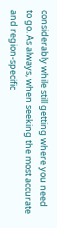considerably while still getting where you need to go. As always, when seeking the most accurate and region-specific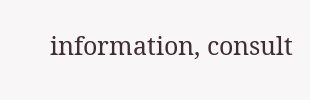information, consult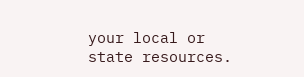your local or state resources.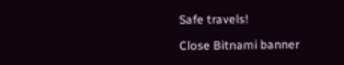Safe travels!

Close Bitnami banner